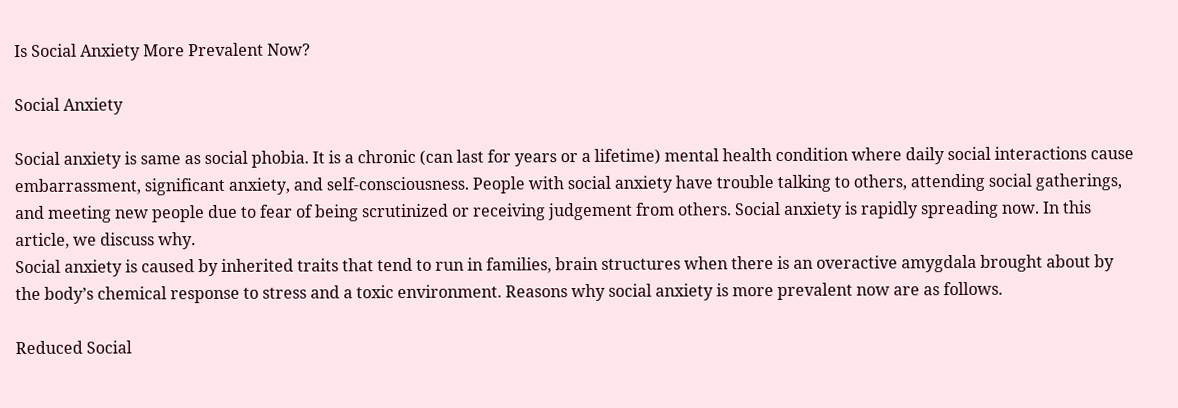Is Social Anxiety More Prevalent Now?

Social Anxiety

Social anxiety is same as social phobia. It is a chronic (can last for years or a lifetime) mental health condition where daily social interactions cause embarrassment, significant anxiety, and self-consciousness. People with social anxiety have trouble talking to others, attending social gatherings, and meeting new people due to fear of being scrutinized or receiving judgement from others. Social anxiety is rapidly spreading now. In this article, we discuss why.
Social anxiety is caused by inherited traits that tend to run in families, brain structures when there is an overactive amygdala brought about by the body’s chemical response to stress and a toxic environment. Reasons why social anxiety is more prevalent now are as follows.

Reduced Social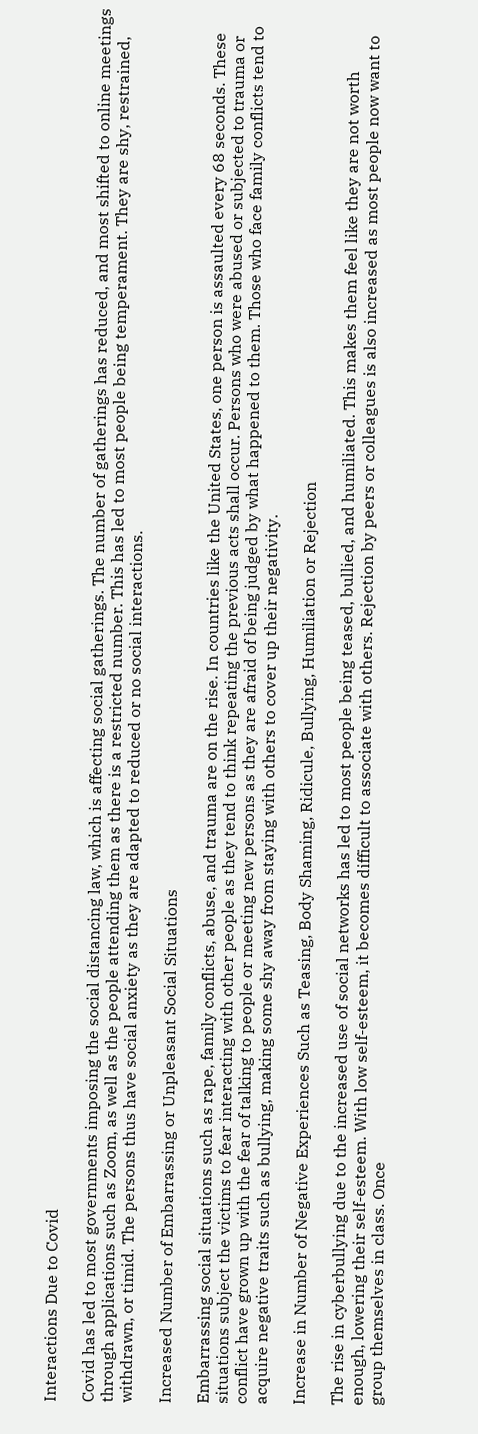Interactions Due to Covid

Covid has led to most governments imposing the social distancing law, which is affecting social gatherings. The number of gatherings has reduced, and most shifted to online meetings through applications such as Zoom, as well as the people attending them as there is a restricted number. This has led to most people being temperament. They are shy, restrained, withdrawn, or timid. The persons thus have social anxiety as they are adapted to reduced or no social interactions.

Increased Number of Embarrassing or Unpleasant Social Situations

Embarrassing social situations such as rape, family conflicts, abuse, and trauma are on the rise. In countries like the United States, one person is assaulted every 68 seconds. These situations subject the victims to fear interacting with other people as they tend to think repeating the previous acts shall occur. Persons who were abused or subjected to trauma or conflict have grown up with the fear of talking to people or meeting new persons as they are afraid of being judged by what happened to them. Those who face family conflicts tend to acquire negative traits such as bullying, making some shy away from staying with others to cover up their negativity.

Increase in Number of Negative Experiences Such as Teasing, Body Shaming, Ridicule, Bullying, Humiliation or Rejection

The rise in cyberbullying due to the increased use of social networks has led to most people being teased, bullied, and humiliated. This makes them feel like they are not worth enough, lowering their self-esteem. With low self-esteem, it becomes difficult to associate with others. Rejection by peers or colleagues is also increased as most people now want to group themselves in class. Once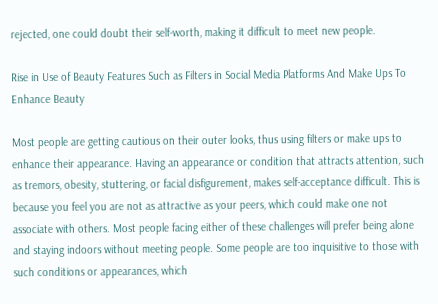rejected, one could doubt their self-worth, making it difficult to meet new people.

Rise in Use of Beauty Features Such as Filters in Social Media Platforms And Make Ups To Enhance Beauty

Most people are getting cautious on their outer looks, thus using filters or make ups to enhance their appearance. Having an appearance or condition that attracts attention, such as tremors, obesity, stuttering, or facial disfigurement, makes self-acceptance difficult. This is because you feel you are not as attractive as your peers, which could make one not associate with others. Most people facing either of these challenges will prefer being alone and staying indoors without meeting people. Some people are too inquisitive to those with such conditions or appearances, which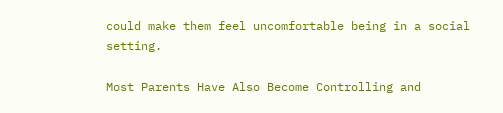could make them feel uncomfortable being in a social setting.

Most Parents Have Also Become Controlling and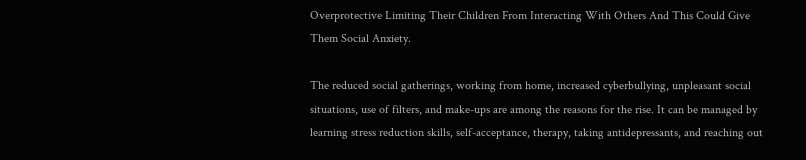Overprotective Limiting Their Children From Interacting With Others And This Could Give Them Social Anxiety.

The reduced social gatherings, working from home, increased cyberbullying, unpleasant social situations, use of filters, and make-ups are among the reasons for the rise. It can be managed by learning stress reduction skills, self-acceptance, therapy, taking antidepressants, and reaching out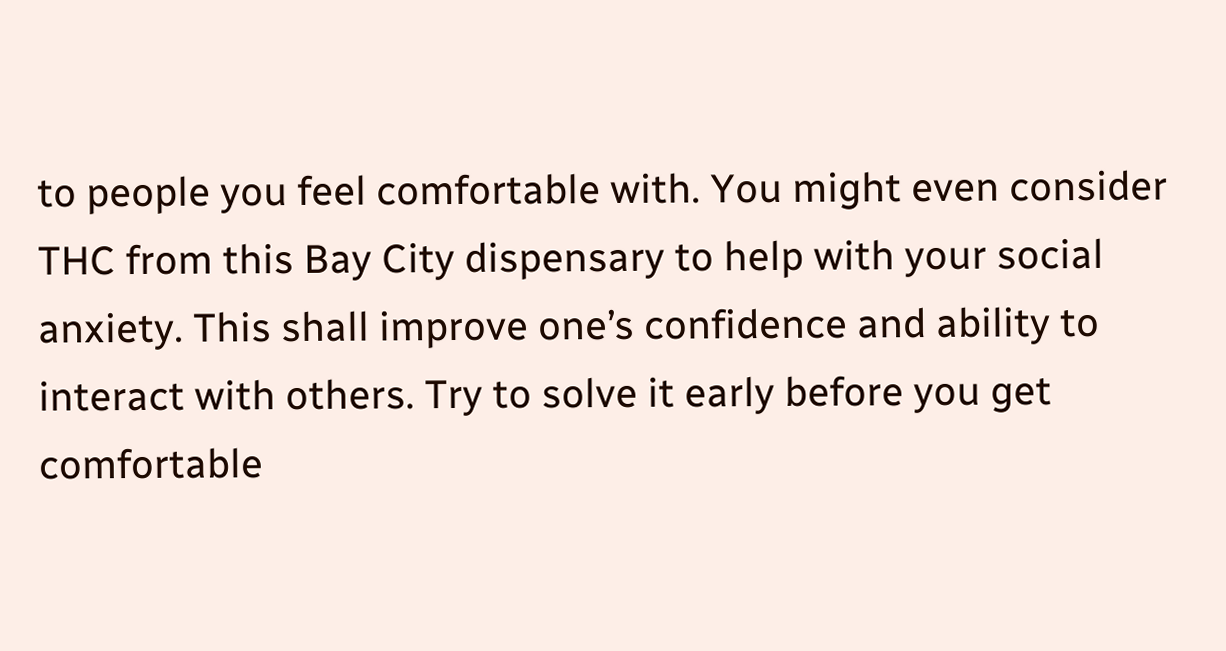to people you feel comfortable with. You might even consider THC from this Bay City dispensary to help with your social anxiety. This shall improve one’s confidence and ability to interact with others. Try to solve it early before you get comfortable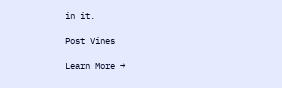in it.

Post Vines

Learn More →